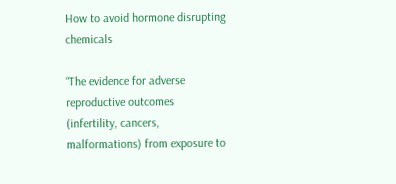How to avoid hormone disrupting chemicals

“The evidence for adverse reproductive outcomes (infertility, cancers, malformations) from exposure to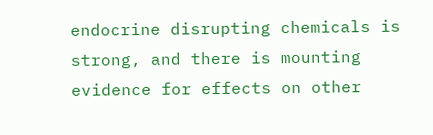endocrine disrupting chemicals is strong, and there is mounting evidence for effects on other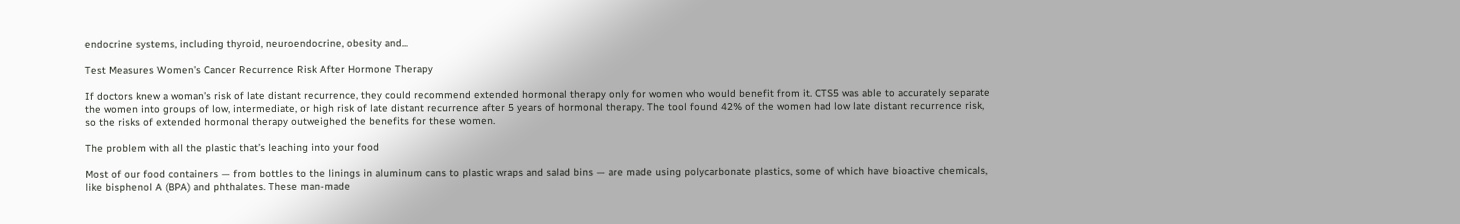endocrine systems, including thyroid, neuroendocrine, obesity and...

Test Measures Women’s Cancer Recurrence Risk After Hormone Therapy

If doctors knew a woman’s risk of late distant recurrence, they could recommend extended hormonal therapy only for women who would benefit from it. CTS5 was able to accurately separate the women into groups of low, intermediate, or high risk of late distant recurrence after 5 years of hormonal therapy. The tool found 42% of the women had low late distant recurrence risk, so the risks of extended hormonal therapy outweighed the benefits for these women.

The problem with all the plastic that’s leaching into your food

Most of our food containers — from bottles to the linings in aluminum cans to plastic wraps and salad bins — are made using polycarbonate plastics, some of which have bioactive chemicals, like bisphenol A (BPA) and phthalates. These man-made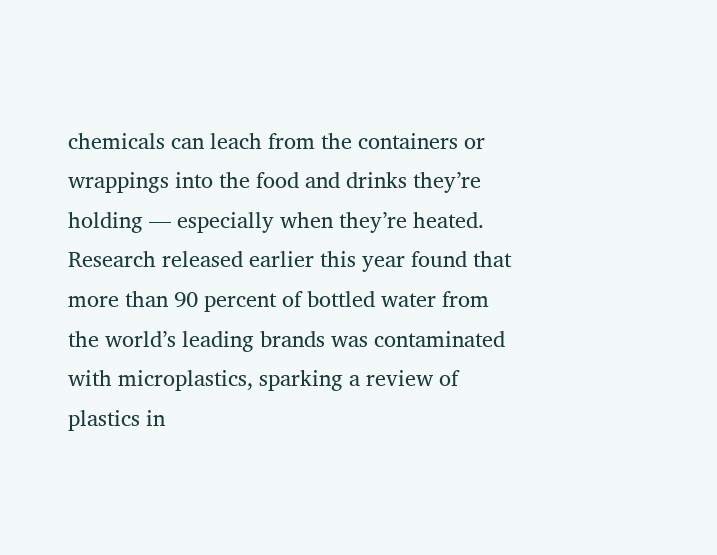chemicals can leach from the containers or wrappings into the food and drinks they’re holding — especially when they’re heated. Research released earlier this year found that more than 90 percent of bottled water from the world’s leading brands was contaminated with microplastics, sparking a review of plastics in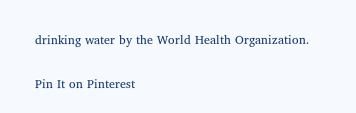drinking water by the World Health Organization.

Pin It on Pinterest